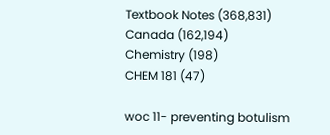Textbook Notes (368,831)
Canada (162,194)
Chemistry (198)
CHEM 181 (47)

woc 11- preventing botulism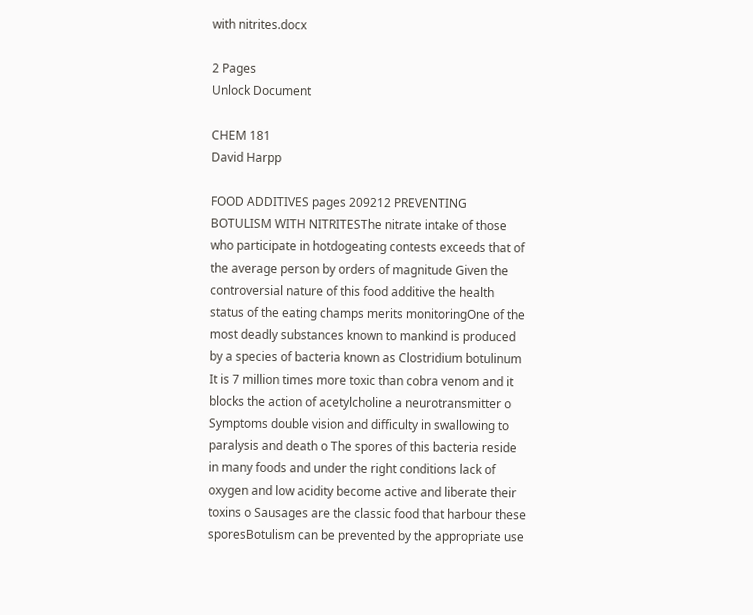with nitrites.docx

2 Pages
Unlock Document

CHEM 181
David Harpp

FOOD ADDITIVES pages 209212 PREVENTING BOTULISM WITH NITRITESThe nitrate intake of those who participate in hotdogeating contests exceeds that of the average person by orders of magnitude Given the controversial nature of this food additive the health status of the eating champs merits monitoringOne of the most deadly substances known to mankind is produced by a species of bacteria known as Clostridium botulinum It is 7 million times more toxic than cobra venom and it blocks the action of acetylcholine a neurotransmitter o Symptoms double vision and difficulty in swallowing to paralysis and death o The spores of this bacteria reside in many foods and under the right conditions lack of oxygen and low acidity become active and liberate their toxins o Sausages are the classic food that harbour these sporesBotulism can be prevented by the appropriate use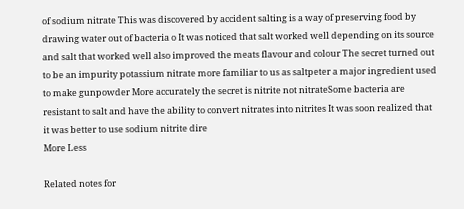of sodium nitrate This was discovered by accident salting is a way of preserving food by drawing water out of bacteria o It was noticed that salt worked well depending on its source and salt that worked well also improved the meats flavour and colour The secret turned out to be an impurity potassium nitrate more familiar to us as saltpeter a major ingredient used to make gunpowder More accurately the secret is nitrite not nitrateSome bacteria are resistant to salt and have the ability to convert nitrates into nitrites It was soon realized that it was better to use sodium nitrite dire
More Less

Related notes for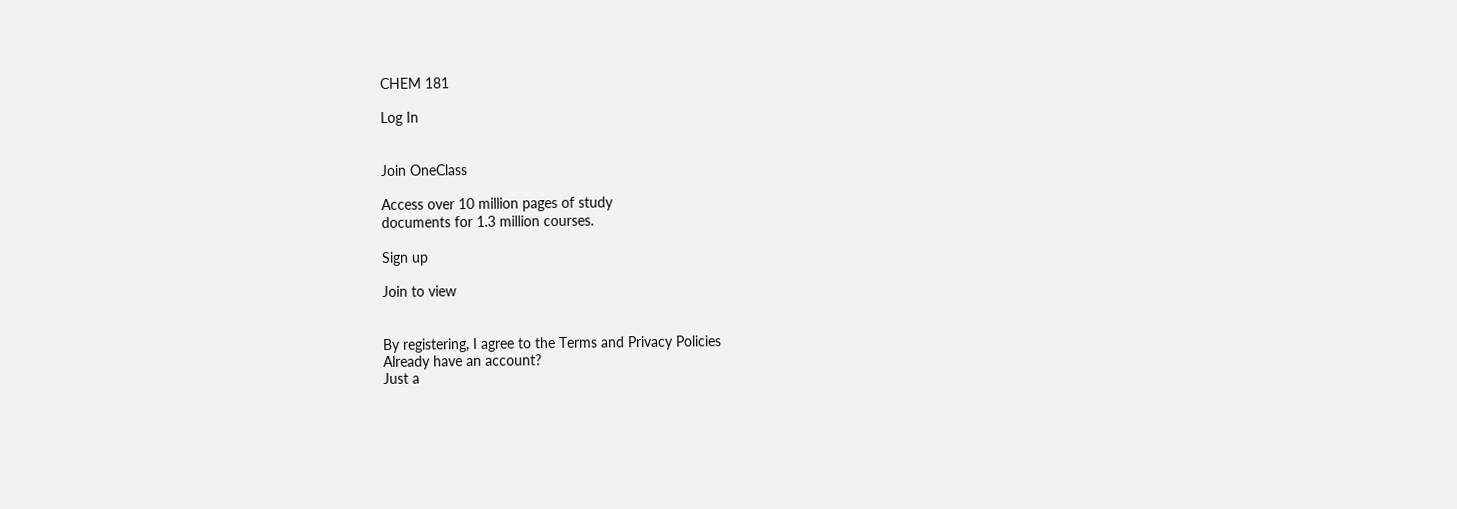CHEM 181

Log In


Join OneClass

Access over 10 million pages of study
documents for 1.3 million courses.

Sign up

Join to view


By registering, I agree to the Terms and Privacy Policies
Already have an account?
Just a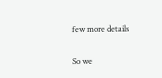few more details

So we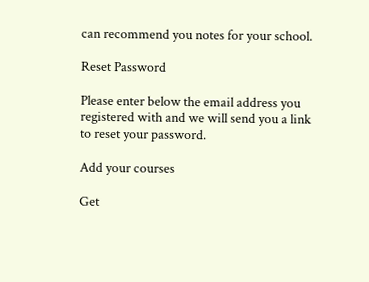can recommend you notes for your school.

Reset Password

Please enter below the email address you registered with and we will send you a link to reset your password.

Add your courses

Get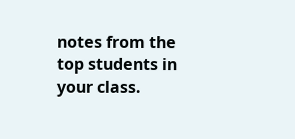notes from the top students in your class.